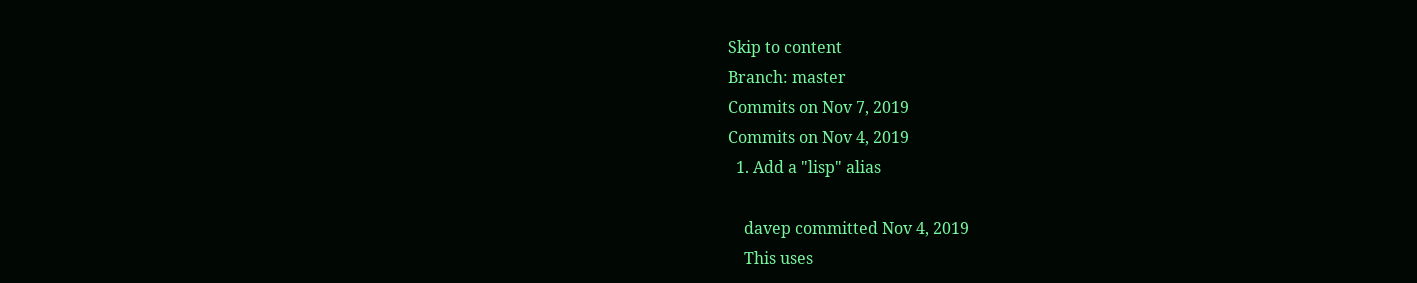Skip to content
Branch: master
Commits on Nov 7, 2019
Commits on Nov 4, 2019
  1. Add a "lisp" alias

    davep committed Nov 4, 2019
    This uses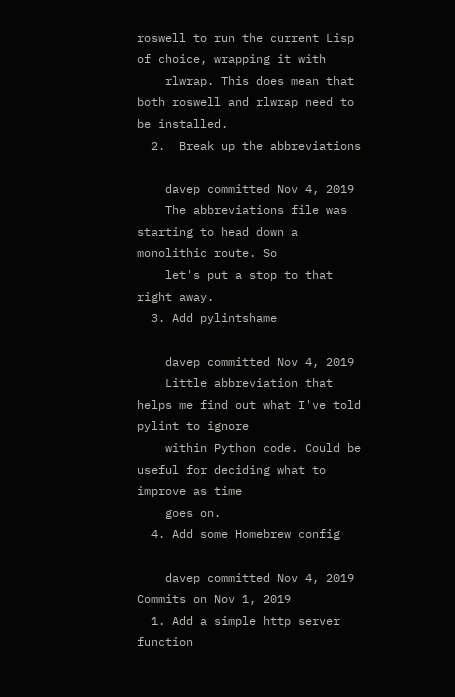roswell to run the current Lisp of choice, wrapping it with
    rlwrap. This does mean that both roswell and rlwrap need to be installed.
  2.  Break up the abbreviations

    davep committed Nov 4, 2019
    The abbreviations file was starting to head down a monolithic route. So
    let's put a stop to that right away.
  3. Add pylintshame

    davep committed Nov 4, 2019
    Little abbreviation that helps me find out what I've told pylint to ignore
    within Python code. Could be useful for deciding what to improve as time
    goes on.
  4. Add some Homebrew config

    davep committed Nov 4, 2019
Commits on Nov 1, 2019
  1. Add a simple http server function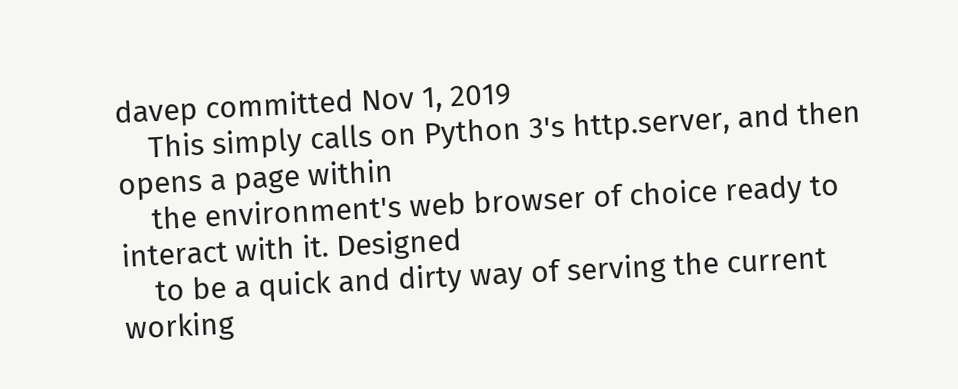davep committed Nov 1, 2019
    This simply calls on Python 3's http.server, and then opens a page within
    the environment's web browser of choice ready to interact with it. Designed
    to be a quick and dirty way of serving the current working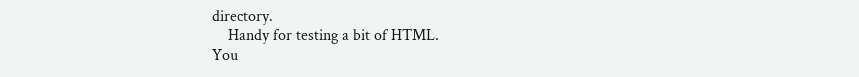directory.
    Handy for testing a bit of HTML.
You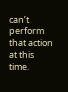can’t perform that action at this time.